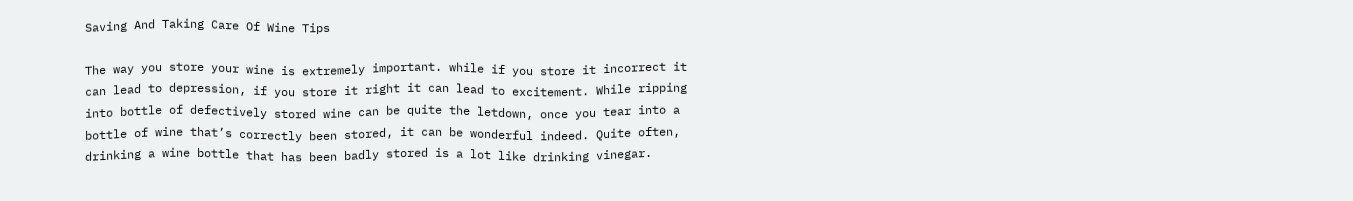Saving And Taking Care Of Wine Tips

The way you store your wine is extremely important. while if you store it incorrect it can lead to depression, if you store it right it can lead to excitement. While ripping into bottle of defectively stored wine can be quite the letdown, once you tear into a bottle of wine that’s correctly been stored, it can be wonderful indeed. Quite often, drinking a wine bottle that has been badly stored is a lot like drinking vinegar.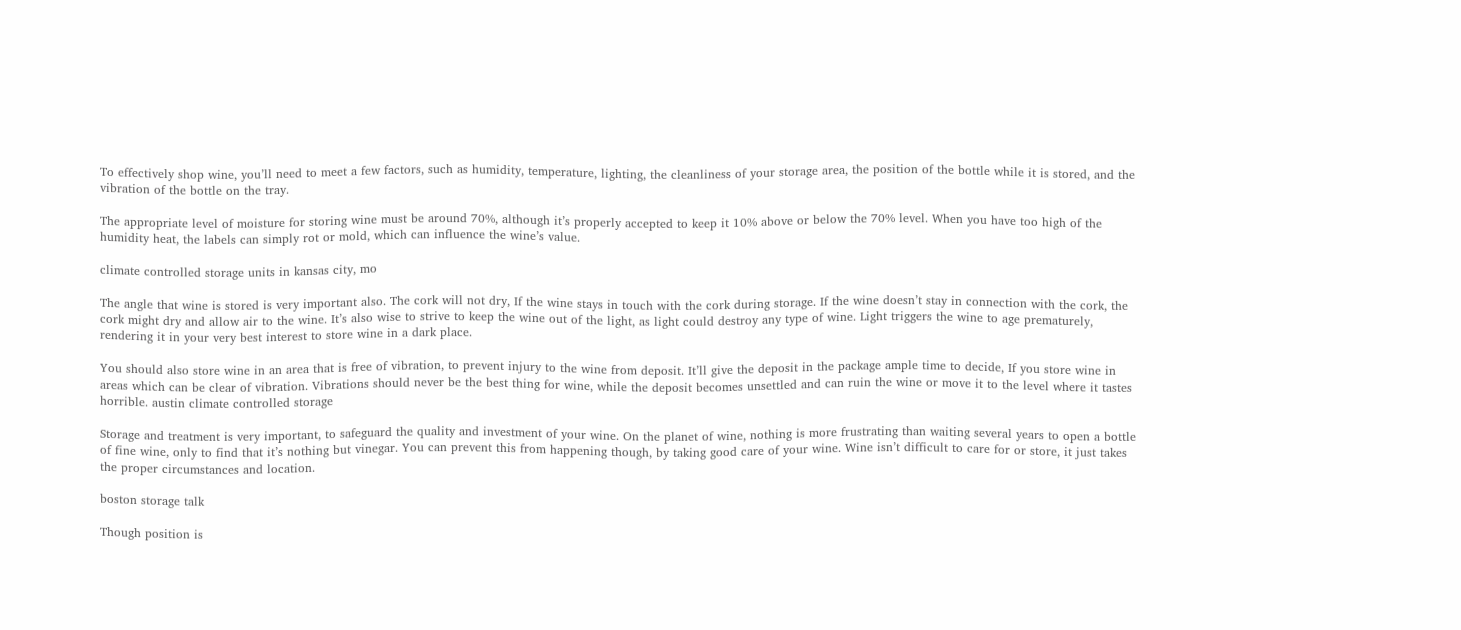To effectively shop wine, you’ll need to meet a few factors, such as humidity, temperature, lighting, the cleanliness of your storage area, the position of the bottle while it is stored, and the vibration of the bottle on the tray.

The appropriate level of moisture for storing wine must be around 70%, although it’s properly accepted to keep it 10% above or below the 70% level. When you have too high of the humidity heat, the labels can simply rot or mold, which can influence the wine’s value.

climate controlled storage units in kansas city, mo

The angle that wine is stored is very important also. The cork will not dry, If the wine stays in touch with the cork during storage. If the wine doesn’t stay in connection with the cork, the cork might dry and allow air to the wine. It’s also wise to strive to keep the wine out of the light, as light could destroy any type of wine. Light triggers the wine to age prematurely, rendering it in your very best interest to store wine in a dark place.

You should also store wine in an area that is free of vibration, to prevent injury to the wine from deposit. It’ll give the deposit in the package ample time to decide, If you store wine in areas which can be clear of vibration. Vibrations should never be the best thing for wine, while the deposit becomes unsettled and can ruin the wine or move it to the level where it tastes horrible. austin climate controlled storage

Storage and treatment is very important, to safeguard the quality and investment of your wine. On the planet of wine, nothing is more frustrating than waiting several years to open a bottle of fine wine, only to find that it’s nothing but vinegar. You can prevent this from happening though, by taking good care of your wine. Wine isn’t difficult to care for or store, it just takes the proper circumstances and location.

boston storage talk

Though position is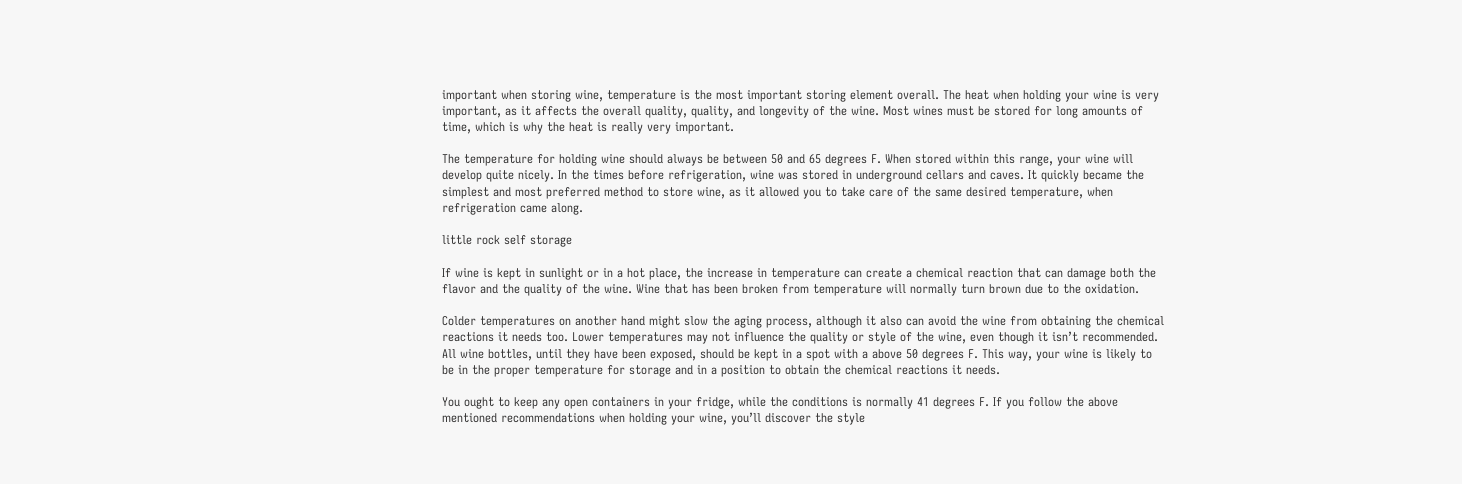important when storing wine, temperature is the most important storing element overall. The heat when holding your wine is very important, as it affects the overall quality, quality, and longevity of the wine. Most wines must be stored for long amounts of time, which is why the heat is really very important.

The temperature for holding wine should always be between 50 and 65 degrees F. When stored within this range, your wine will develop quite nicely. In the times before refrigeration, wine was stored in underground cellars and caves. It quickly became the simplest and most preferred method to store wine, as it allowed you to take care of the same desired temperature, when refrigeration came along.

little rock self storage

If wine is kept in sunlight or in a hot place, the increase in temperature can create a chemical reaction that can damage both the flavor and the quality of the wine. Wine that has been broken from temperature will normally turn brown due to the oxidation.

Colder temperatures on another hand might slow the aging process, although it also can avoid the wine from obtaining the chemical reactions it needs too. Lower temperatures may not influence the quality or style of the wine, even though it isn’t recommended. All wine bottles, until they have been exposed, should be kept in a spot with a above 50 degrees F. This way, your wine is likely to be in the proper temperature for storage and in a position to obtain the chemical reactions it needs.

You ought to keep any open containers in your fridge, while the conditions is normally 41 degrees F. If you follow the above mentioned recommendations when holding your wine, you’ll discover the style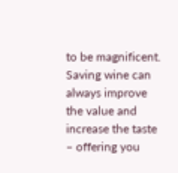to be magnificent. Saving wine can always improve the value and increase the taste – offering you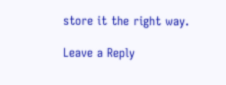store it the right way.

Leave a Reply